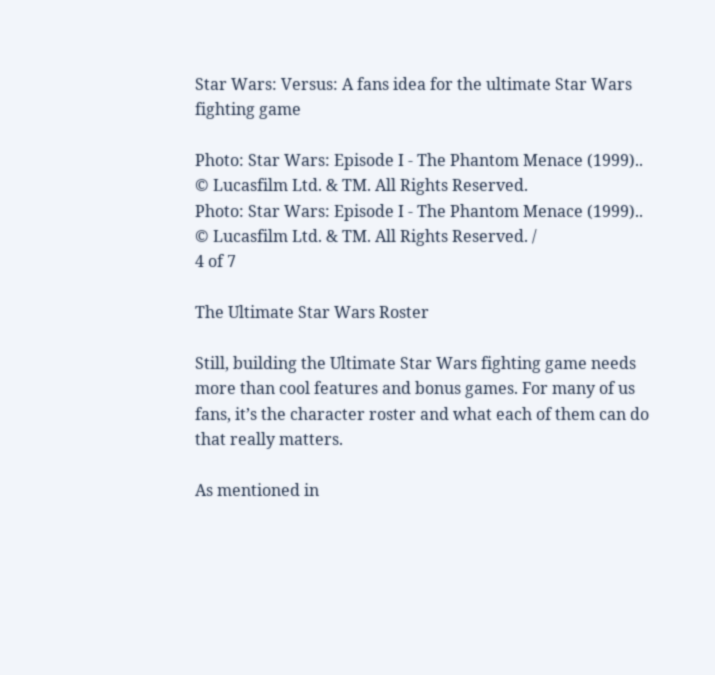Star Wars: Versus: A fans idea for the ultimate Star Wars fighting game

Photo: Star Wars: Episode I - The Phantom Menace (1999).. © Lucasfilm Ltd. & TM. All Rights Reserved.
Photo: Star Wars: Episode I - The Phantom Menace (1999).. © Lucasfilm Ltd. & TM. All Rights Reserved. /
4 of 7

The Ultimate Star Wars Roster

Still, building the Ultimate Star Wars fighting game needs more than cool features and bonus games. For many of us fans, it’s the character roster and what each of them can do that really matters.

As mentioned in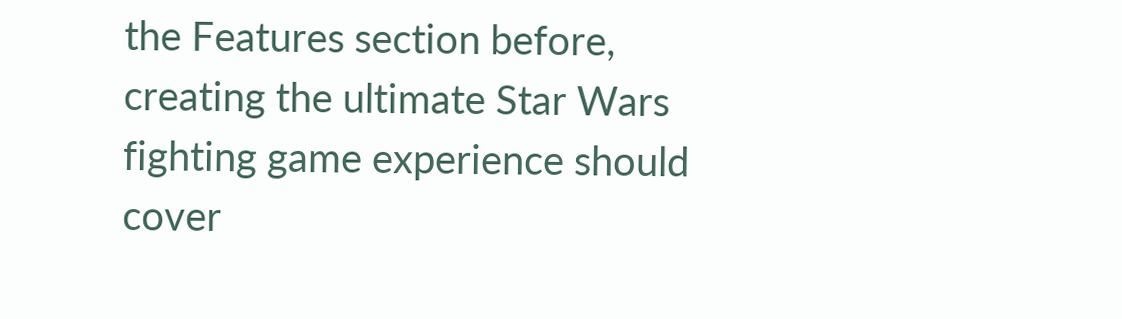the Features section before, creating the ultimate Star Wars fighting game experience should cover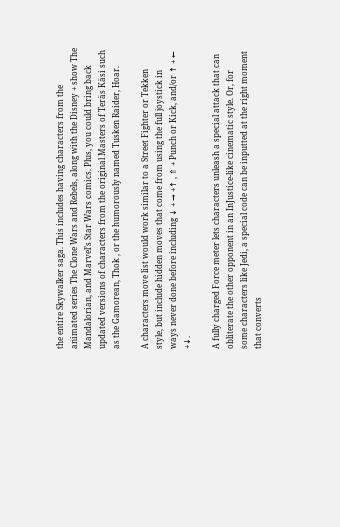the entire Skywalker saga. This includes having characters from the animated series The Clone Wars and Rebels, along with the Disney + show The Mandalorian, and Marvel’s Star Wars comics. Plus, you could bring back updated versions of characters from the original Masters of Teräs Käsi such as the Gamorean, Thok , or the humorously named Tusken Raider, Hoar.

A characters move list would work similar to a Street Fighter or Tekken style, but include hidden moves that come from using the full joystick in ways never done before including ↓ + → +↑ , ⇑ + Punch or Kick, and/or ↑ + ← +↓.

A fully charged Force meter lets characters unleash a special attack that can obliterate the other opponent in an InJustice-like cinematic style. Or, for some characters like Jedi, a special code can be inputted at the right moment that converts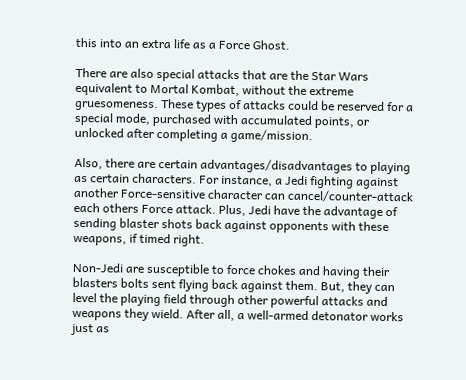this into an extra life as a Force Ghost.

There are also special attacks that are the Star Wars equivalent to Mortal Kombat, without the extreme gruesomeness. These types of attacks could be reserved for a special mode, purchased with accumulated points, or unlocked after completing a game/mission.

Also, there are certain advantages/disadvantages to playing as certain characters. For instance, a Jedi fighting against another Force-sensitive character can cancel/counter-attack each others Force attack. Plus, Jedi have the advantage of sending blaster shots back against opponents with these weapons, if timed right.

Non-Jedi are susceptible to force chokes and having their blasters bolts sent flying back against them. But, they can level the playing field through other powerful attacks and weapons they wield. After all, a well-armed detonator works just as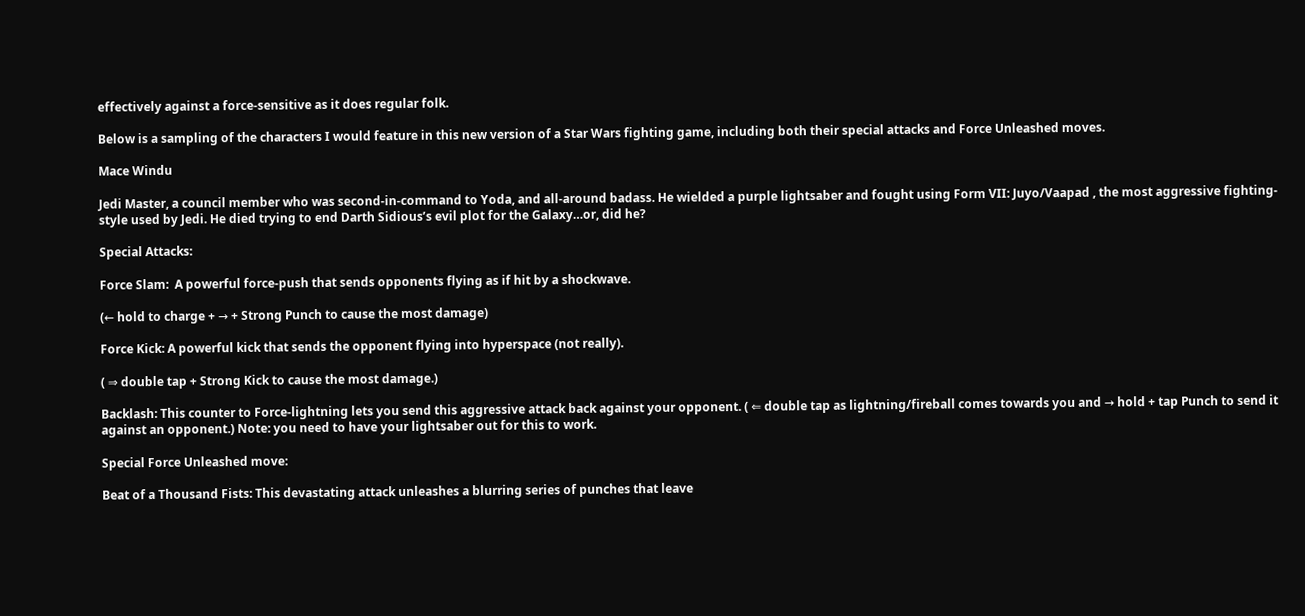effectively against a force-sensitive as it does regular folk.

Below is a sampling of the characters I would feature in this new version of a Star Wars fighting game, including both their special attacks and Force Unleashed moves.

Mace Windu

Jedi Master, a council member who was second-in-command to Yoda, and all-around badass. He wielded a purple lightsaber and fought using Form VII: Juyo/Vaapad , the most aggressive fighting-style used by Jedi. He died trying to end Darth Sidious’s evil plot for the Galaxy…or, did he?

Special Attacks:

Force Slam:  A powerful force-push that sends opponents flying as if hit by a shockwave.

(← hold to charge + → + Strong Punch to cause the most damage)

Force Kick: A powerful kick that sends the opponent flying into hyperspace (not really).

( ⇒ double tap + Strong Kick to cause the most damage.)

Backlash: This counter to Force-lightning lets you send this aggressive attack back against your opponent. ( ⇐ double tap as lightning/fireball comes towards you and → hold + tap Punch to send it against an opponent.) Note: you need to have your lightsaber out for this to work.

Special Force Unleashed move:

Beat of a Thousand Fists: This devastating attack unleashes a blurring series of punches that leave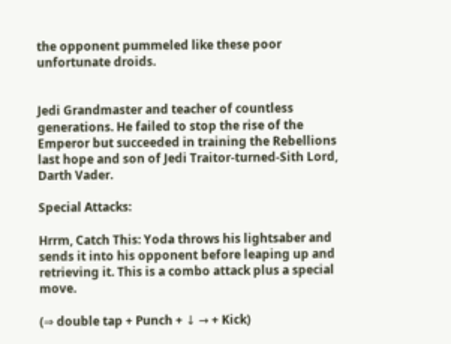the opponent pummeled like these poor unfortunate droids.


Jedi Grandmaster and teacher of countless generations. He failed to stop the rise of the Emperor but succeeded in training the Rebellions last hope and son of Jedi Traitor-turned-Sith Lord, Darth Vader.

Special Attacks:

Hrrm, Catch This: Yoda throws his lightsaber and sends it into his opponent before leaping up and retrieving it. This is a combo attack plus a special move.

(⇒ double tap + Punch + ↓ → + Kick)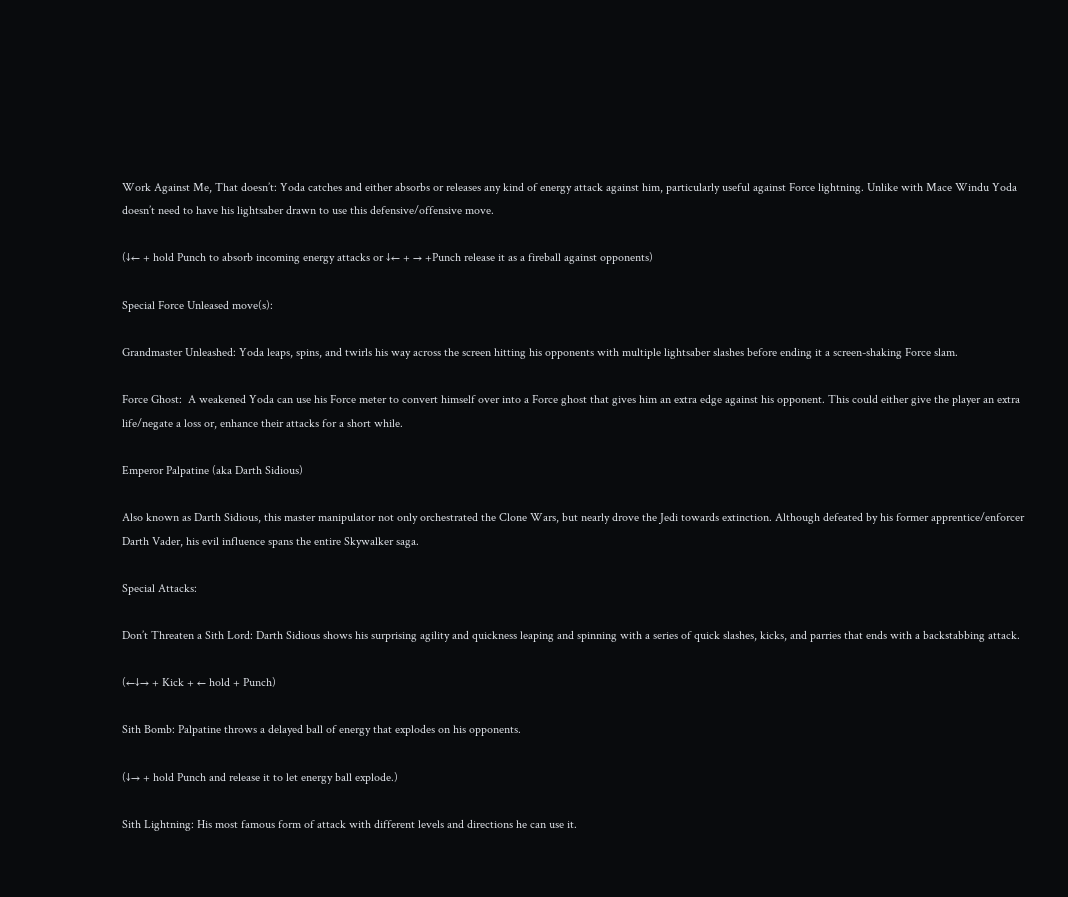Work Against Me, That doesn’t: Yoda catches and either absorbs or releases any kind of energy attack against him, particularly useful against Force lightning. Unlike with Mace Windu Yoda doesn’t need to have his lightsaber drawn to use this defensive/offensive move.

(↓← + hold Punch to absorb incoming energy attacks or ↓← + → +Punch release it as a fireball against opponents)

Special Force Unleased move(s):

Grandmaster Unleashed: Yoda leaps, spins, and twirls his way across the screen hitting his opponents with multiple lightsaber slashes before ending it a screen-shaking Force slam.

Force Ghost:  A weakened Yoda can use his Force meter to convert himself over into a Force ghost that gives him an extra edge against his opponent. This could either give the player an extra life/negate a loss or, enhance their attacks for a short while.

Emperor Palpatine (aka Darth Sidious)

Also known as Darth Sidious, this master manipulator not only orchestrated the Clone Wars, but nearly drove the Jedi towards extinction. Although defeated by his former apprentice/enforcer Darth Vader, his evil influence spans the entire Skywalker saga.

Special Attacks:

Don’t Threaten a Sith Lord: Darth Sidious shows his surprising agility and quickness leaping and spinning with a series of quick slashes, kicks, and parries that ends with a backstabbing attack.

(←↓→ + Kick + ← hold + Punch)

Sith Bomb: Palpatine throws a delayed ball of energy that explodes on his opponents.

(↓→ + hold Punch and release it to let energy ball explode.)

Sith Lightning: His most famous form of attack with different levels and directions he can use it.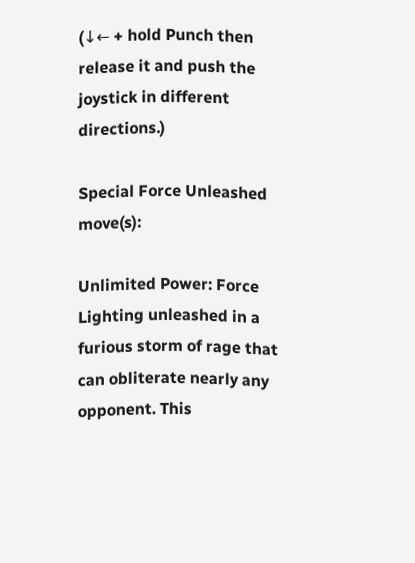(↓← + hold Punch then release it and push the joystick in different directions.)

Special Force Unleashed move(s):

Unlimited Power: Force Lighting unleashed in a furious storm of rage that can obliterate nearly any opponent. This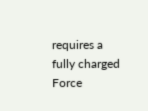requires a fully charged Force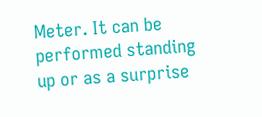Meter. It can be performed standing up or as a surprise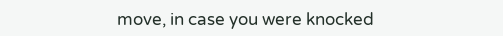move, in case you were knocked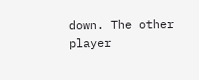down. The other player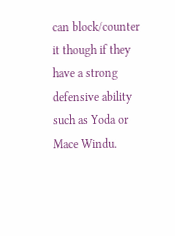can block/counter it though if they have a strong defensive ability such as Yoda or Mace Windu.